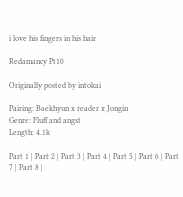i love his fingers in his hair

Redamancy Pt10

Originally posted by intokai

Pairing: Baekhyun x reader x Jongin
Genre: Fluff and angst
Length: 4.1k

Part 1 | Part 2 | Part 3 | Part 4 | Part 5 | Part 6 | Part 7 | Part 8 |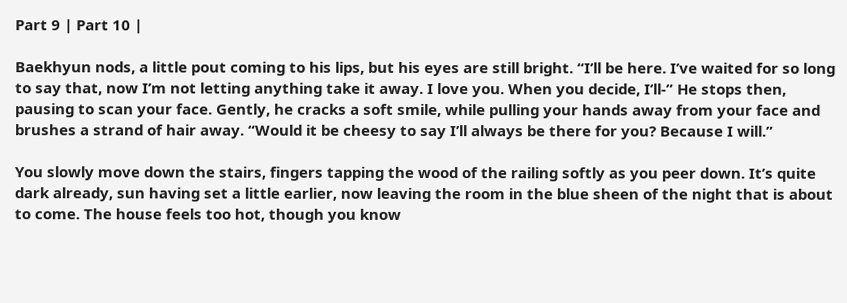Part 9 | Part 10 |

Baekhyun nods, a little pout coming to his lips, but his eyes are still bright. “I’ll be here. I’ve waited for so long to say that, now I’m not letting anything take it away. I love you. When you decide, I’ll-” He stops then, pausing to scan your face. Gently, he cracks a soft smile, while pulling your hands away from your face and brushes a strand of hair away. “Would it be cheesy to say I’ll always be there for you? Because I will.”

You slowly move down the stairs, fingers tapping the wood of the railing softly as you peer down. It’s quite dark already, sun having set a little earlier, now leaving the room in the blue sheen of the night that is about to come. The house feels too hot, though you know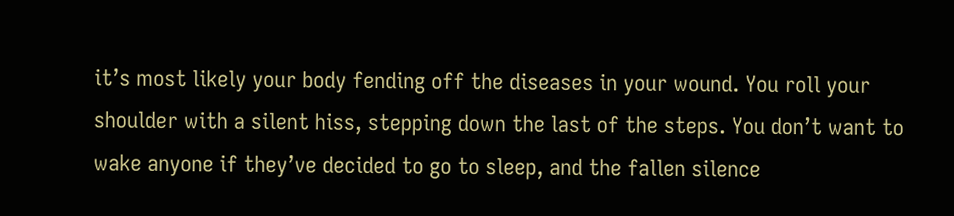it’s most likely your body fending off the diseases in your wound. You roll your shoulder with a silent hiss, stepping down the last of the steps. You don’t want to wake anyone if they’ve decided to go to sleep, and the fallen silence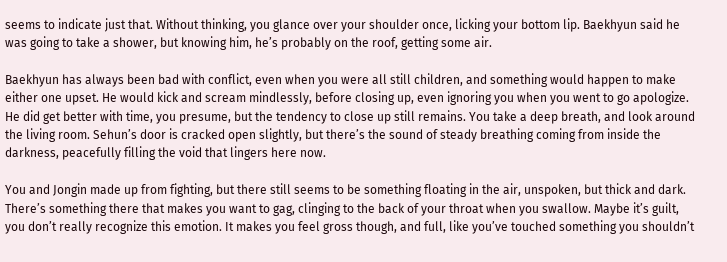seems to indicate just that. Without thinking, you glance over your shoulder once, licking your bottom lip. Baekhyun said he was going to take a shower, but knowing him, he’s probably on the roof, getting some air.

Baekhyun has always been bad with conflict, even when you were all still children, and something would happen to make either one upset. He would kick and scream mindlessly, before closing up, even ignoring you when you went to go apologize. He did get better with time, you presume, but the tendency to close up still remains. You take a deep breath, and look around the living room. Sehun’s door is cracked open slightly, but there’s the sound of steady breathing coming from inside the darkness, peacefully filling the void that lingers here now.

You and Jongin made up from fighting, but there still seems to be something floating in the air, unspoken, but thick and dark. There’s something there that makes you want to gag, clinging to the back of your throat when you swallow. Maybe it’s guilt, you don’t really recognize this emotion. It makes you feel gross though, and full, like you’ve touched something you shouldn’t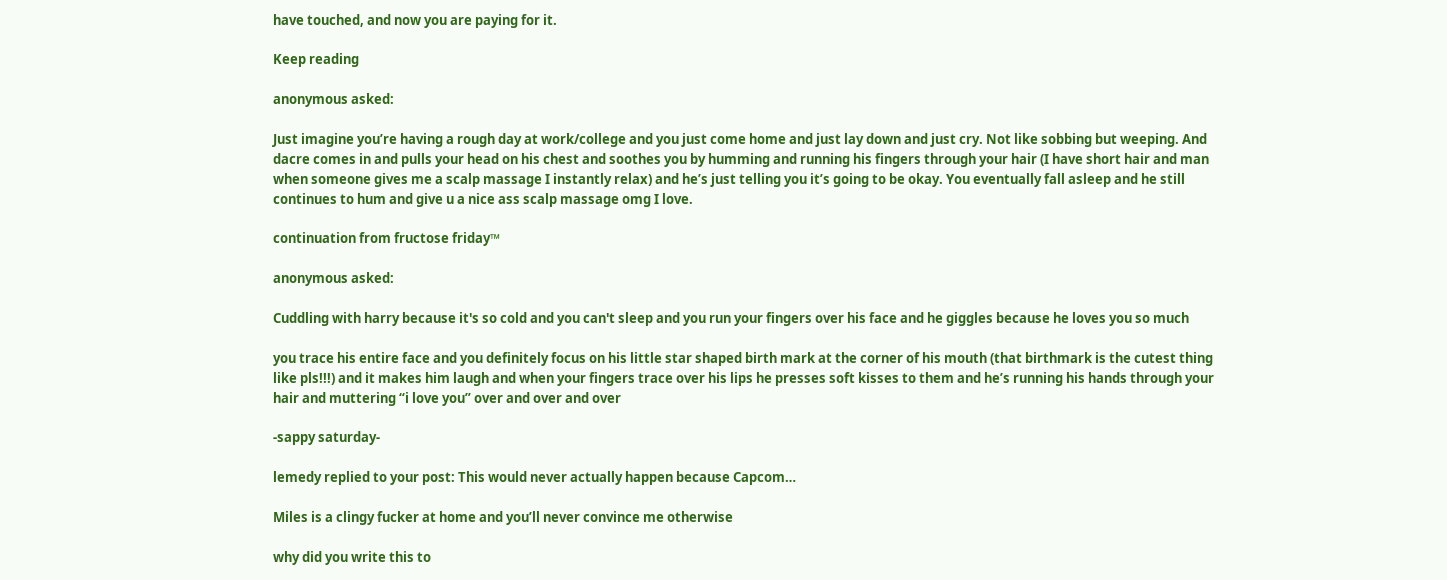have touched, and now you are paying for it.

Keep reading

anonymous asked:

Just imagine you’re having a rough day at work/college and you just come home and just lay down and just cry. Not like sobbing but weeping. And dacre comes in and pulls your head on his chest and soothes you by humming and running his fingers through your hair (I have short hair and man when someone gives me a scalp massage I instantly relax) and he’s just telling you it’s going to be okay. You eventually fall asleep and he still continues to hum and give u a nice ass scalp massage omg I love.

continuation from fructose friday™

anonymous asked:

Cuddling with harry because it's so cold and you can't sleep and you run your fingers over his face and he giggles because he loves you so much

you trace his entire face and you definitely focus on his little star shaped birth mark at the corner of his mouth (that birthmark is the cutest thing like pls!!!) and it makes him laugh and when your fingers trace over his lips he presses soft kisses to them and he’s running his hands through your hair and muttering “i love you” over and over and over

-sappy saturday-

lemedy replied to your post: This would never actually happen because Capcom…

Miles is a clingy fucker at home and you’ll never convince me otherwise

why did you write this to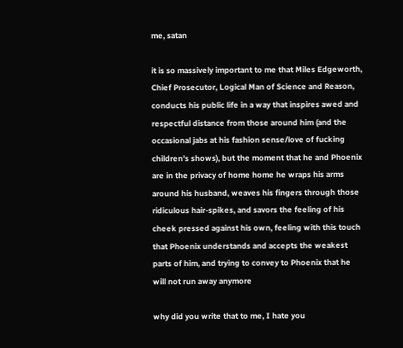me, satan

it is so massively important to me that Miles Edgeworth, Chief Prosecutor, Logical Man of Science and Reason, conducts his public life in a way that inspires awed and respectful distance from those around him (and the occasional jabs at his fashion sense/love of fucking children’s shows), but the moment that he and Phoenix are in the privacy of home home he wraps his arms around his husband, weaves his fingers through those ridiculous hair-spikes, and savors the feeling of his cheek pressed against his own, feeling with this touch that Phoenix understands and accepts the weakest parts of him, and trying to convey to Phoenix that he will not run away anymore

why did you write that to me, I hate you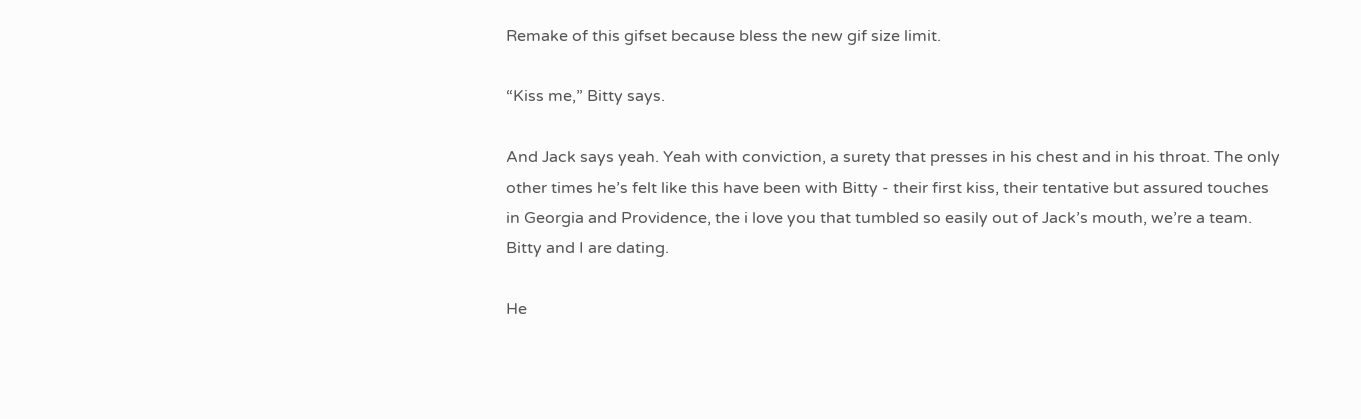Remake of this gifset because bless the new gif size limit.

“Kiss me,” Bitty says.

And Jack says yeah. Yeah with conviction, a surety that presses in his chest and in his throat. The only other times he’s felt like this have been with Bitty - their first kiss, their tentative but assured touches in Georgia and Providence, the i love you that tumbled so easily out of Jack’s mouth, we’re a team. Bitty and I are dating.

He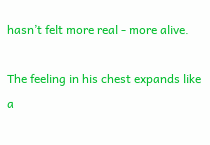hasn’t felt more real - more alive.

The feeling in his chest expands like a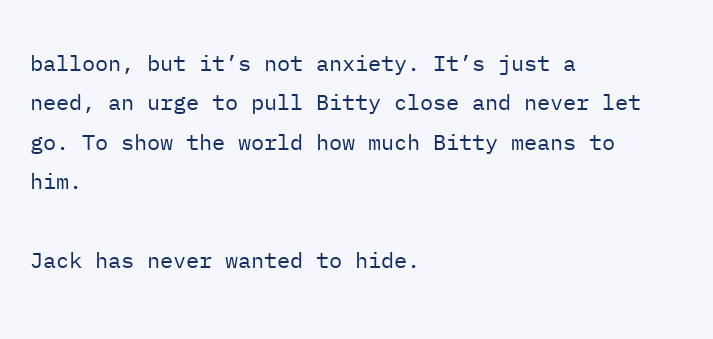balloon, but it’s not anxiety. It’s just a need, an urge to pull Bitty close and never let go. To show the world how much Bitty means to him.

Jack has never wanted to hide.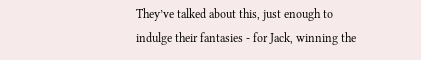They’ve talked about this, just enough to indulge their fantasies - for Jack, winning the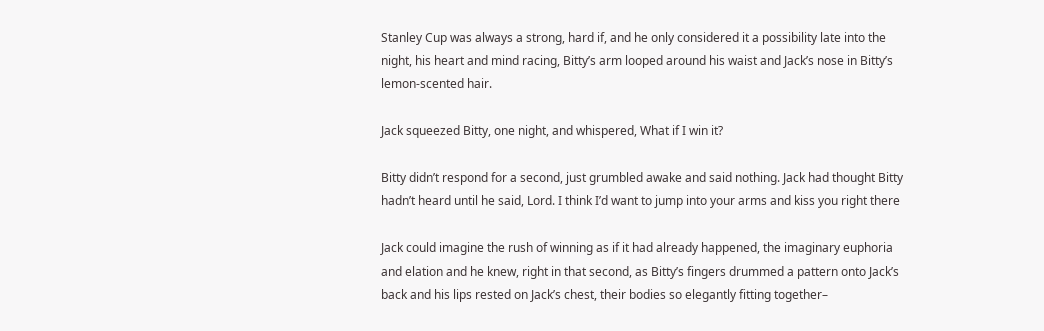Stanley Cup was always a strong, hard if, and he only considered it a possibility late into the night, his heart and mind racing, Bitty’s arm looped around his waist and Jack’s nose in Bitty’s lemon-scented hair.

Jack squeezed Bitty, one night, and whispered, What if I win it?

Bitty didn’t respond for a second, just grumbled awake and said nothing. Jack had thought Bitty hadn’t heard until he said, Lord. I think I’d want to jump into your arms and kiss you right there

Jack could imagine the rush of winning as if it had already happened, the imaginary euphoria and elation and he knew, right in that second, as Bitty’s fingers drummed a pattern onto Jack’s back and his lips rested on Jack’s chest, their bodies so elegantly fitting together–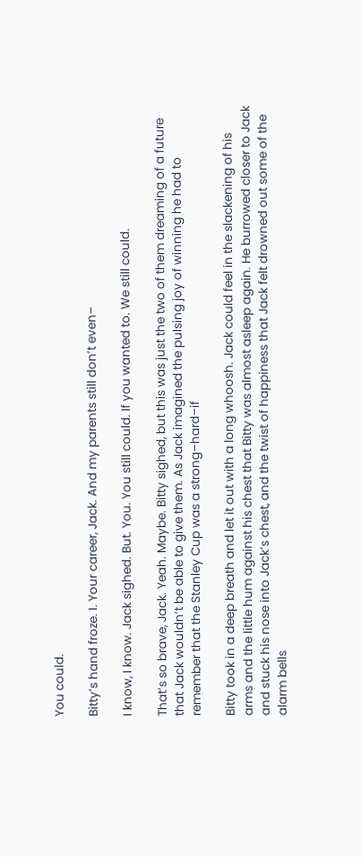You could.

Bitty’s hand froze. I. Your career, Jack. And my parents still don’t even–

I know, I know. Jack sighed. But. You. You still could. If you wanted to. We still could.

That’s so brave, Jack. Yeah. Maybe. Bitty sighed, but this was just the two of them dreaming of a future that Jack wouldn’t be able to give them. As Jack imagined the pulsing joy of winning he had to remember that the Stanley Cup was a strong–hard–if

Bitty took in a deep breath and let it out with a long whoosh. Jack could feel in the slackening of his arms and the little hum against his chest that Bitty was almost asleep again. He burrowed closer to Jack and stuck his nose into Jack’s chest, and the twist of happiness that Jack felt drowned out some of the alarm bells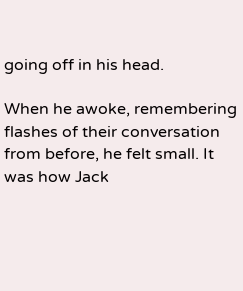going off in his head.

When he awoke, remembering flashes of their conversation from before, he felt small. It was how Jack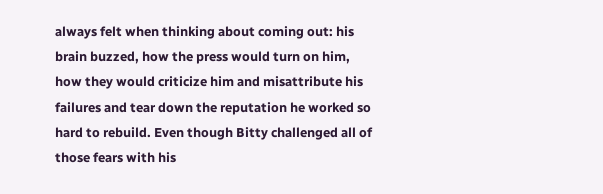always felt when thinking about coming out: his brain buzzed, how the press would turn on him, how they would criticize him and misattribute his failures and tear down the reputation he worked so hard to rebuild. Even though Bitty challenged all of those fears with his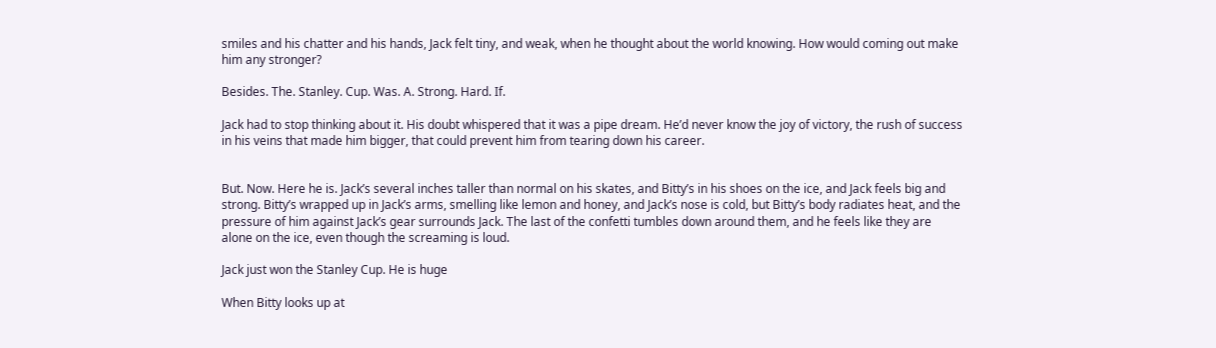smiles and his chatter and his hands, Jack felt tiny, and weak, when he thought about the world knowing. How would coming out make him any stronger?

Besides. The. Stanley. Cup. Was. A. Strong. Hard. If.

Jack had to stop thinking about it. His doubt whispered that it was a pipe dream. He’d never know the joy of victory, the rush of success in his veins that made him bigger, that could prevent him from tearing down his career.


But. Now. Here he is. Jack’s several inches taller than normal on his skates, and Bitty’s in his shoes on the ice, and Jack feels big and strong. Bitty’s wrapped up in Jack’s arms, smelling like lemon and honey, and Jack’s nose is cold, but Bitty’s body radiates heat, and the pressure of him against Jack’s gear surrounds Jack. The last of the confetti tumbles down around them, and he feels like they are alone on the ice, even though the screaming is loud.

Jack just won the Stanley Cup. He is huge

When Bitty looks up at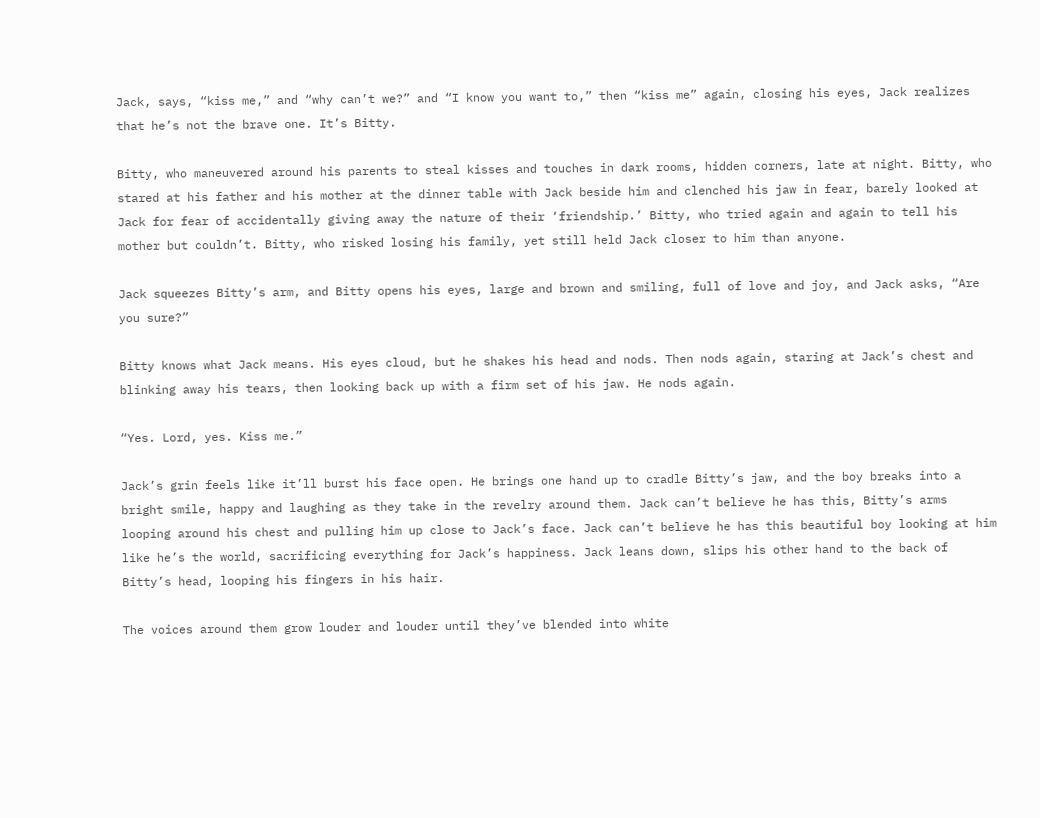Jack, says, “kiss me,” and “why can’t we?” and “I know you want to,” then “kiss me” again, closing his eyes, Jack realizes that he’s not the brave one. It’s Bitty.

Bitty, who maneuvered around his parents to steal kisses and touches in dark rooms, hidden corners, late at night. Bitty, who stared at his father and his mother at the dinner table with Jack beside him and clenched his jaw in fear, barely looked at Jack for fear of accidentally giving away the nature of their ‘friendship.’ Bitty, who tried again and again to tell his mother but couldn’t. Bitty, who risked losing his family, yet still held Jack closer to him than anyone.

Jack squeezes Bitty’s arm, and Bitty opens his eyes, large and brown and smiling, full of love and joy, and Jack asks, “Are you sure?”

Bitty knows what Jack means. His eyes cloud, but he shakes his head and nods. Then nods again, staring at Jack’s chest and blinking away his tears, then looking back up with a firm set of his jaw. He nods again.

“Yes. Lord, yes. Kiss me.”

Jack’s grin feels like it’ll burst his face open. He brings one hand up to cradle Bitty’s jaw, and the boy breaks into a bright smile, happy and laughing as they take in the revelry around them. Jack can’t believe he has this, Bitty’s arms looping around his chest and pulling him up close to Jack’s face. Jack can’t believe he has this beautiful boy looking at him like he’s the world, sacrificing everything for Jack’s happiness. Jack leans down, slips his other hand to the back of Bitty’s head, looping his fingers in his hair.

The voices around them grow louder and louder until they’ve blended into white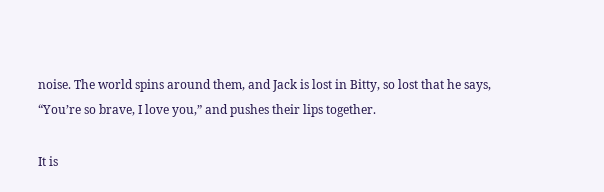noise. The world spins around them, and Jack is lost in Bitty, so lost that he says, “You’re so brave, I love you,” and pushes their lips together.

It is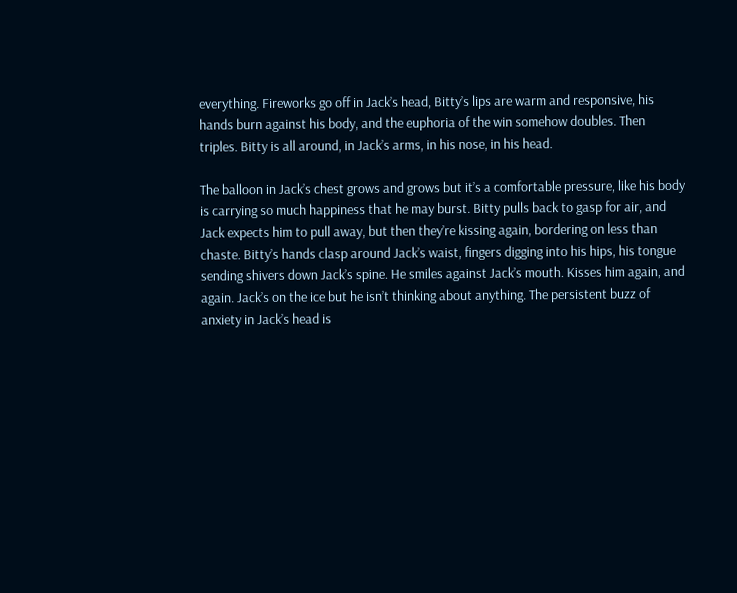everything. Fireworks go off in Jack’s head, Bitty’s lips are warm and responsive, his hands burn against his body, and the euphoria of the win somehow doubles. Then triples. Bitty is all around, in Jack’s arms, in his nose, in his head.

The balloon in Jack’s chest grows and grows but it’s a comfortable pressure, like his body is carrying so much happiness that he may burst. Bitty pulls back to gasp for air, and Jack expects him to pull away, but then they’re kissing again, bordering on less than chaste. Bitty’s hands clasp around Jack’s waist, fingers digging into his hips, his tongue sending shivers down Jack’s spine. He smiles against Jack’s mouth. Kisses him again, and again. Jack’s on the ice but he isn’t thinking about anything. The persistent buzz of anxiety in Jack’s head is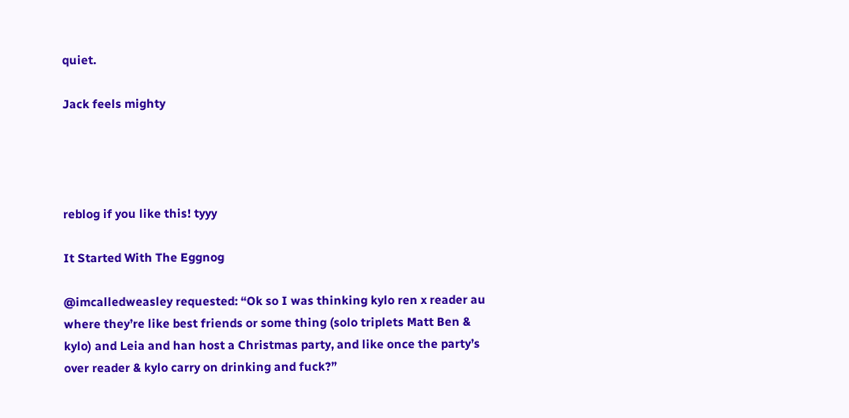quiet.

Jack feels mighty




reblog if you like this! tyyy

It Started With The Eggnog

@imcalledweasley requested: “Ok so I was thinking kylo ren x reader au where they’re like best friends or some thing (solo triplets Matt Ben & kylo) and Leia and han host a Christmas party, and like once the party’s over reader & kylo carry on drinking and fuck?”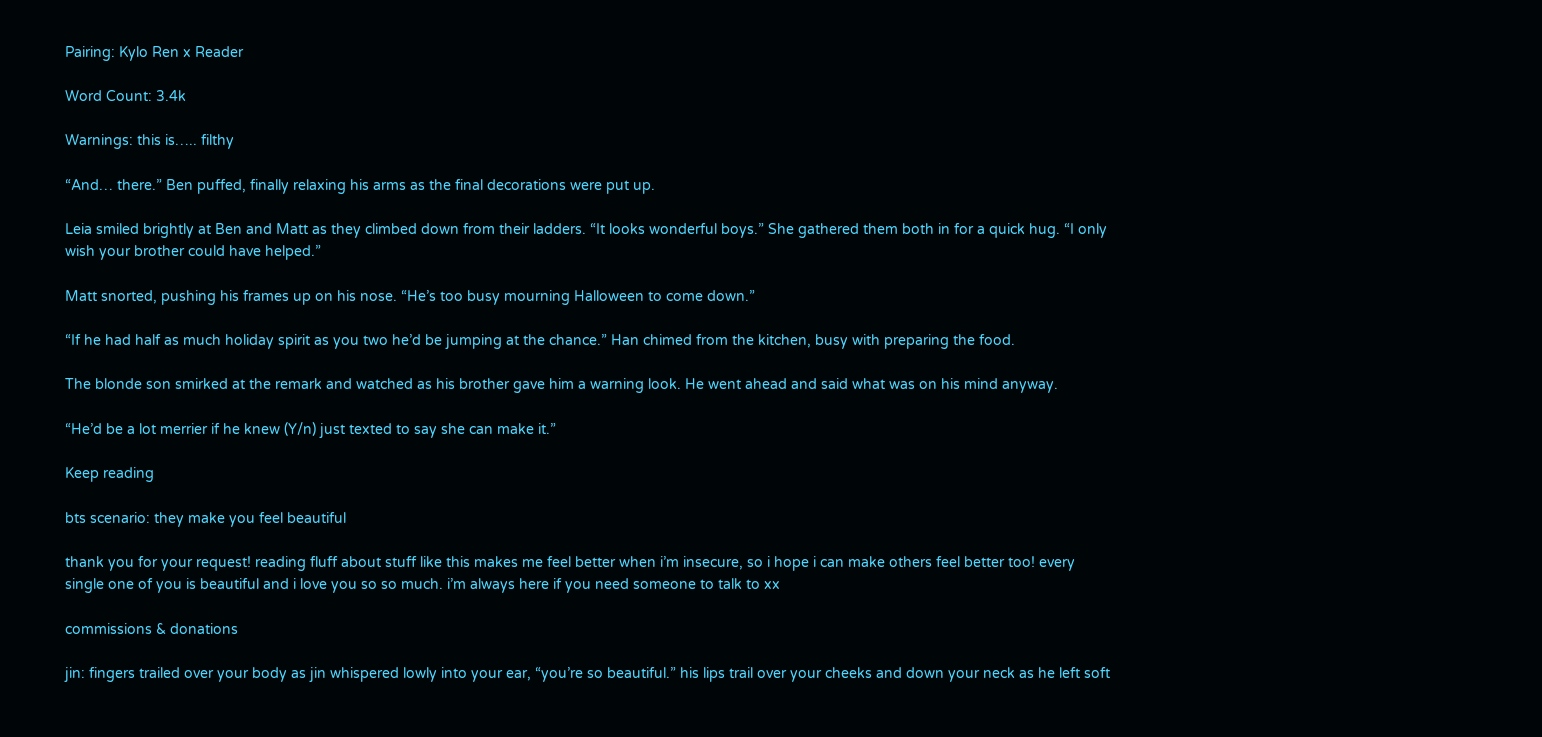Pairing: Kylo Ren x Reader

Word Count: 3.4k

Warnings: this is….. filthy

“And… there.” Ben puffed, finally relaxing his arms as the final decorations were put up.

Leia smiled brightly at Ben and Matt as they climbed down from their ladders. “It looks wonderful boys.” She gathered them both in for a quick hug. “I only wish your brother could have helped.”

Matt snorted, pushing his frames up on his nose. “He’s too busy mourning Halloween to come down.”

“If he had half as much holiday spirit as you two he’d be jumping at the chance.” Han chimed from the kitchen, busy with preparing the food.

The blonde son smirked at the remark and watched as his brother gave him a warning look. He went ahead and said what was on his mind anyway.

“He’d be a lot merrier if he knew (Y/n) just texted to say she can make it.”

Keep reading

bts scenario: they make you feel beautiful

thank you for your request! reading fluff about stuff like this makes me feel better when i’m insecure, so i hope i can make others feel better too! every single one of you is beautiful and i love you so so much. i’m always here if you need someone to talk to xx

commissions & donations

jin: fingers trailed over your body as jin whispered lowly into your ear, “you’re so beautiful.” his lips trail over your cheeks and down your neck as he left soft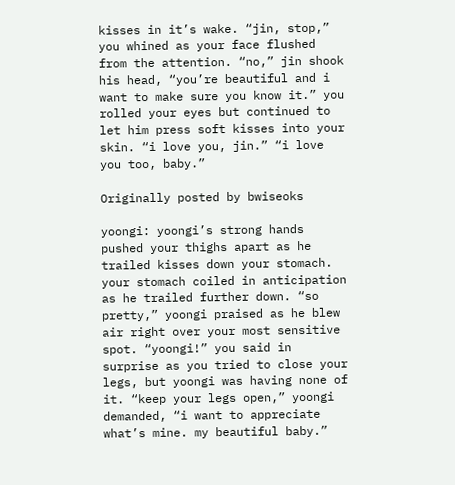kisses in it’s wake. “jin, stop,” you whined as your face flushed from the attention. “no,” jin shook his head, “you’re beautiful and i want to make sure you know it.” you rolled your eyes but continued to let him press soft kisses into your skin. “i love you, jin.” “i love you too, baby.”

Originally posted by bwiseoks

yoongi: yoongi’s strong hands pushed your thighs apart as he trailed kisses down your stomach. your stomach coiled in anticipation as he trailed further down. “so pretty,” yoongi praised as he blew air right over your most sensitive spot. “yoongi!” you said in surprise as you tried to close your legs, but yoongi was having none of it. “keep your legs open,” yoongi demanded, “i want to appreciate what’s mine. my beautiful baby.”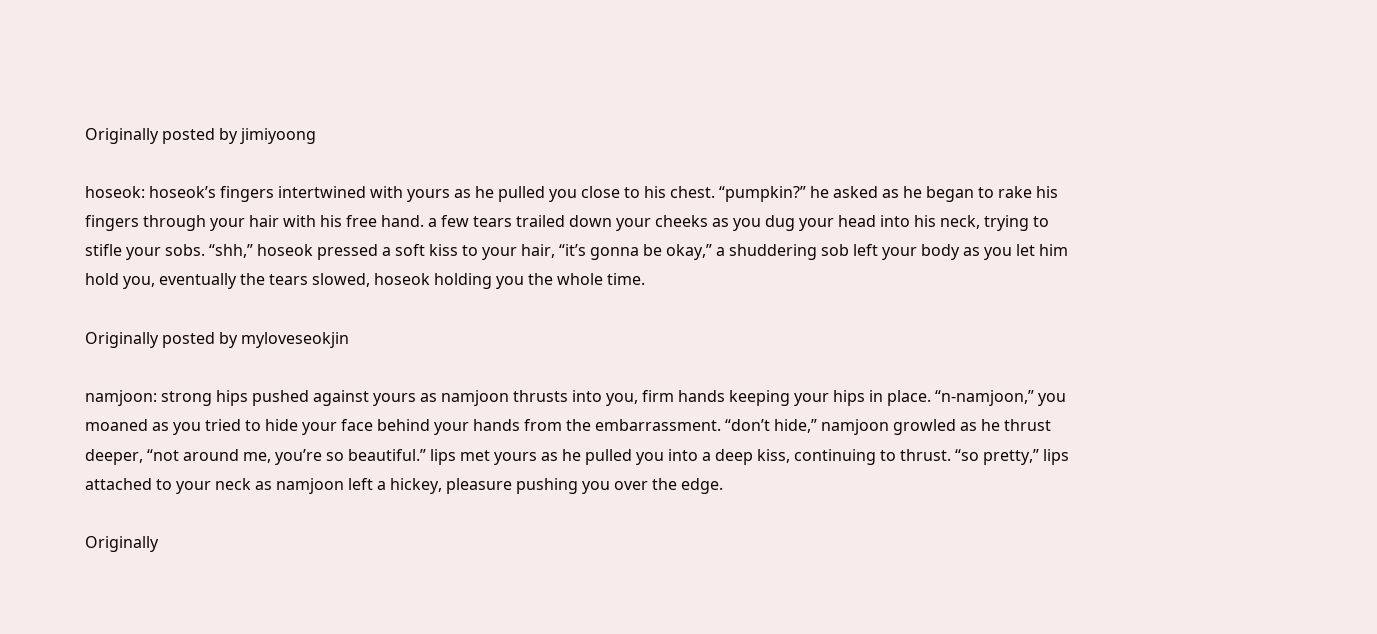Originally posted by jimiyoong

hoseok: hoseok’s fingers intertwined with yours as he pulled you close to his chest. “pumpkin?” he asked as he began to rake his fingers through your hair with his free hand. a few tears trailed down your cheeks as you dug your head into his neck, trying to stifle your sobs. “shh,” hoseok pressed a soft kiss to your hair, “it’s gonna be okay,” a shuddering sob left your body as you let him hold you, eventually the tears slowed, hoseok holding you the whole time.

Originally posted by myloveseokjin

namjoon: strong hips pushed against yours as namjoon thrusts into you, firm hands keeping your hips in place. “n-namjoon,” you moaned as you tried to hide your face behind your hands from the embarrassment. “don’t hide,” namjoon growled as he thrust deeper, “not around me, you’re so beautiful.” lips met yours as he pulled you into a deep kiss, continuing to thrust. “so pretty,” lips attached to your neck as namjoon left a hickey, pleasure pushing you over the edge.

Originally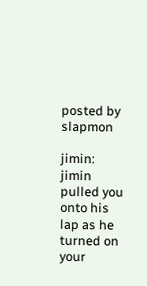posted by slapmon

jimin: jimin pulled you onto his lap as he turned on your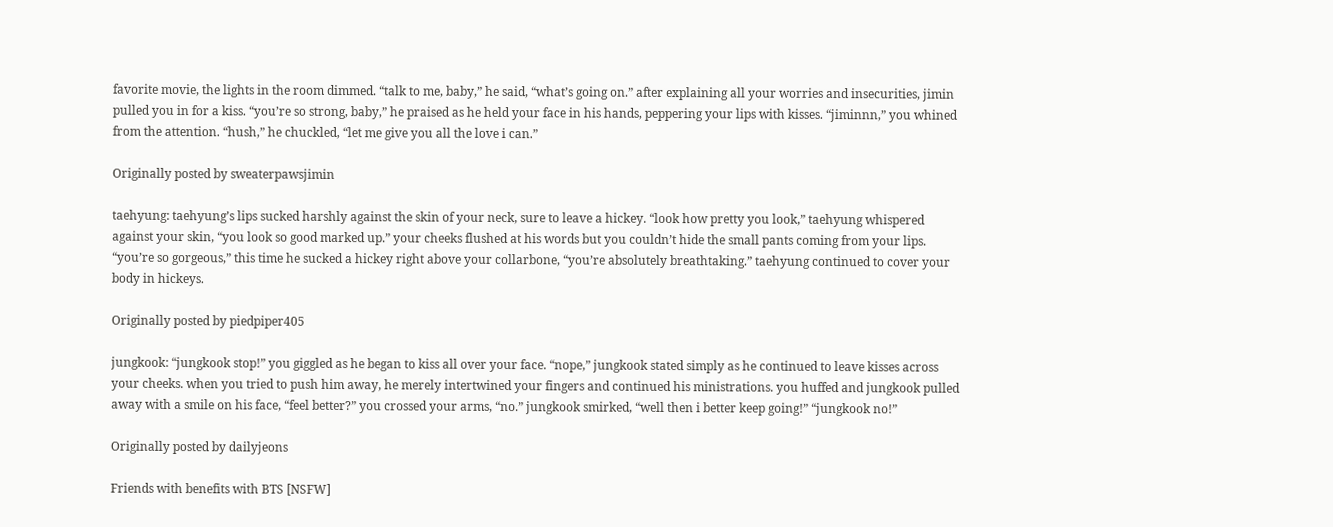favorite movie, the lights in the room dimmed. “talk to me, baby,” he said, “what’s going on.” after explaining all your worries and insecurities, jimin pulled you in for a kiss. “you’re so strong, baby,” he praised as he held your face in his hands, peppering your lips with kisses. “jiminnn,” you whined from the attention. “hush,” he chuckled, “let me give you all the love i can.”

Originally posted by sweaterpawsjimin

taehyung: taehyung’s lips sucked harshly against the skin of your neck, sure to leave a hickey. “look how pretty you look,” taehyung whispered against your skin, “you look so good marked up.” your cheeks flushed at his words but you couldn’t hide the small pants coming from your lips. “you’re so gorgeous,” this time he sucked a hickey right above your collarbone, “you’re absolutely breathtaking.” taehyung continued to cover your body in hickeys.

Originally posted by piedpiper405

jungkook: “jungkook stop!” you giggled as he began to kiss all over your face. “nope,” jungkook stated simply as he continued to leave kisses across your cheeks. when you tried to push him away, he merely intertwined your fingers and continued his ministrations. you huffed and jungkook pulled away with a smile on his face, “feel better?” you crossed your arms, “no.” jungkook smirked, “well then i better keep going!” “jungkook no!”

Originally posted by dailyjeons

Friends with benefits with BTS [NSFW]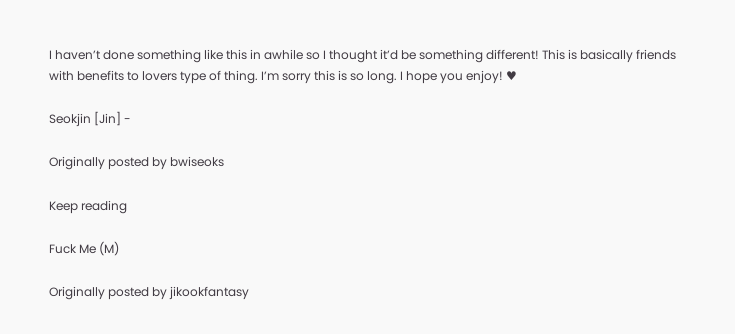I haven’t done something like this in awhile so I thought it’d be something different! This is basically friends with benefits to lovers type of thing. I’m sorry this is so long. I hope you enjoy! ♥

Seokjin [Jin] -

Originally posted by bwiseoks

Keep reading

Fuck Me (M)

Originally posted by jikookfantasy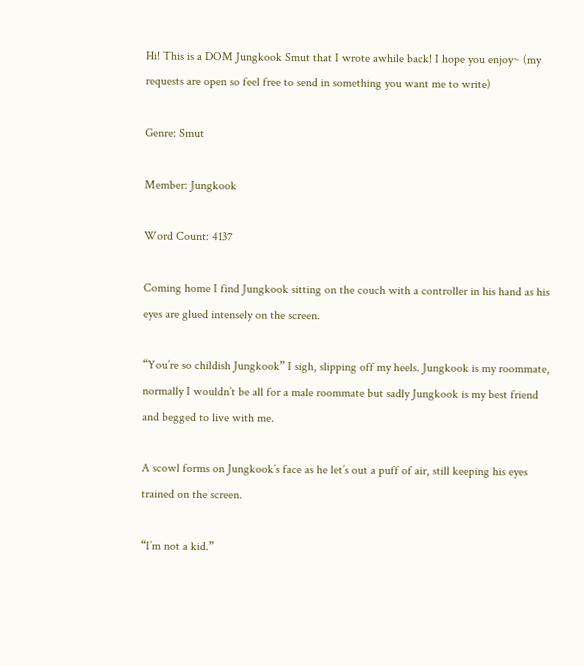Hi! This is a DOM Jungkook Smut that I wrote awhile back! I hope you enjoy~ (my requests are open so feel free to send in something you want me to write)

Genre: Smut

Member: Jungkook

Word Count: 4137

Coming home I find Jungkook sitting on the couch with a controller in his hand as his eyes are glued intensely on the screen.

“You’re so childish Jungkook” I sigh, slipping off my heels. Jungkook is my roommate, normally I wouldn’t be all for a male roommate but sadly Jungkook is my best friend and begged to live with me.

A scowl forms on Jungkook’s face as he let’s out a puff of air, still keeping his eyes trained on the screen.

“I’m not a kid.”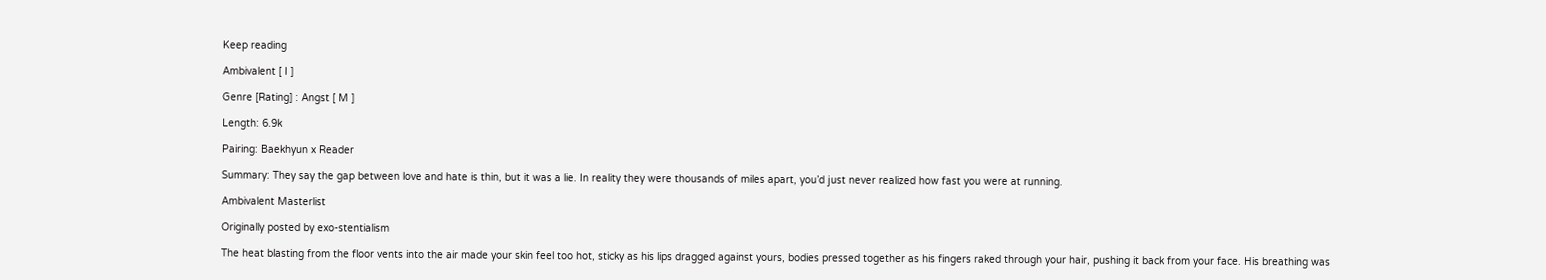Keep reading

Ambivalent [ I ]

Genre [Rating] : Angst [ M ]

Length: 6.9k

Pairing: Baekhyun x Reader

Summary: They say the gap between love and hate is thin, but it was a lie. In reality they were thousands of miles apart, you’d just never realized how fast you were at running.

Ambivalent Masterlist

Originally posted by exo-stentialism

The heat blasting from the floor vents into the air made your skin feel too hot, sticky as his lips dragged against yours, bodies pressed together as his fingers raked through your hair, pushing it back from your face. His breathing was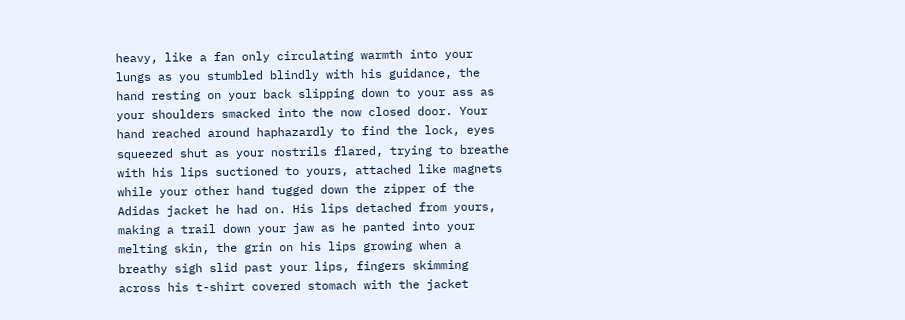heavy, like a fan only circulating warmth into your lungs as you stumbled blindly with his guidance, the hand resting on your back slipping down to your ass as your shoulders smacked into the now closed door. Your hand reached around haphazardly to find the lock, eyes squeezed shut as your nostrils flared, trying to breathe with his lips suctioned to yours, attached like magnets while your other hand tugged down the zipper of the Adidas jacket he had on. His lips detached from yours, making a trail down your jaw as he panted into your melting skin, the grin on his lips growing when a breathy sigh slid past your lips, fingers skimming across his t-shirt covered stomach with the jacket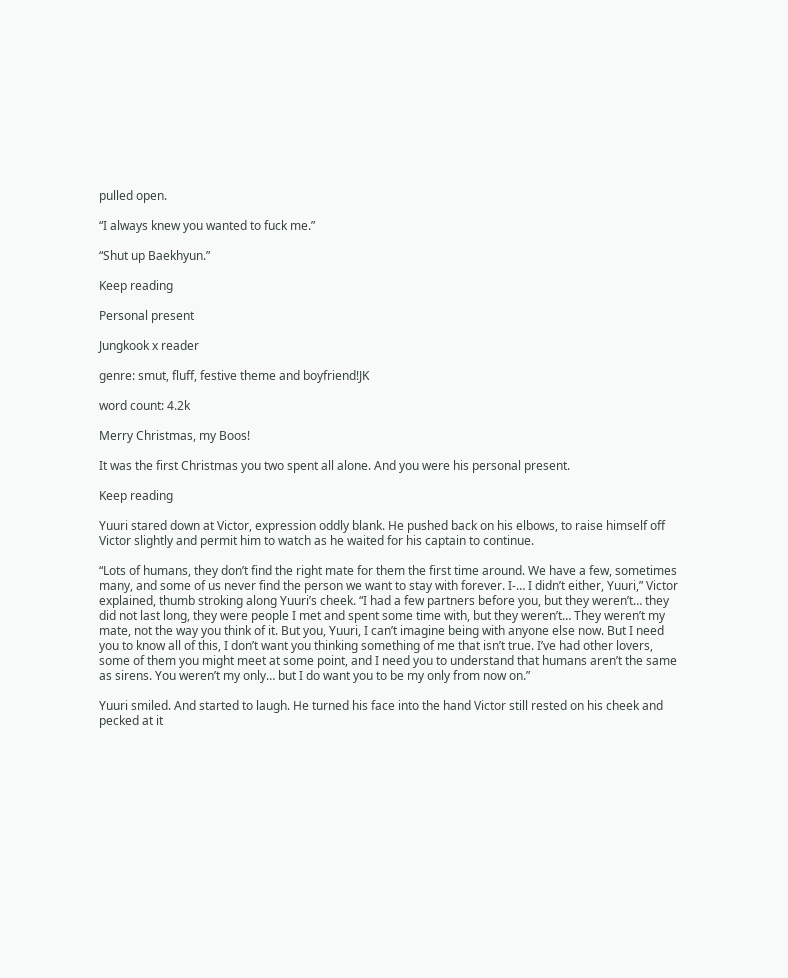pulled open.

“I always knew you wanted to fuck me.”

“Shut up Baekhyun.”

Keep reading

Personal present

Jungkook x reader

genre: smut, fluff, festive theme and boyfriend!JK

word count: 4.2k

Merry Christmas, my Boos!

It was the first Christmas you two spent all alone. And you were his personal present.

Keep reading

Yuuri stared down at Victor, expression oddly blank. He pushed back on his elbows, to raise himself off Victor slightly and permit him to watch as he waited for his captain to continue.

“Lots of humans, they don’t find the right mate for them the first time around. We have a few, sometimes many, and some of us never find the person we want to stay with forever. I-… I didn’t either, Yuuri,” Victor explained, thumb stroking along Yuuri’s cheek. “I had a few partners before you, but they weren’t… they did not last long, they were people I met and spent some time with, but they weren’t… They weren’t my mate, not the way you think of it. But you, Yuuri, I can’t imagine being with anyone else now. But I need you to know all of this, I don’t want you thinking something of me that isn’t true. I’ve had other lovers, some of them you might meet at some point, and I need you to understand that humans aren’t the same as sirens. You weren’t my only… but I do want you to be my only from now on.”

Yuuri smiled. And started to laugh. He turned his face into the hand Victor still rested on his cheek and pecked at it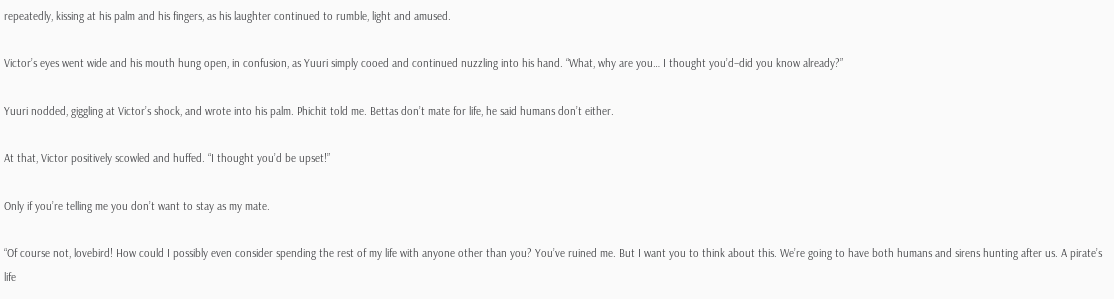repeatedly, kissing at his palm and his fingers, as his laughter continued to rumble, light and amused.

Victor’s eyes went wide and his mouth hung open, in confusion, as Yuuri simply cooed and continued nuzzling into his hand. “What, why are you… I thought you’d–did you know already?”

Yuuri nodded, giggling at Victor’s shock, and wrote into his palm. Phichit told me. Bettas don’t mate for life, he said humans don’t either.

At that, Victor positively scowled and huffed. “I thought you’d be upset!”

Only if you’re telling me you don’t want to stay as my mate.

“Of course not, lovebird! How could I possibly even consider spending the rest of my life with anyone other than you? You’ve ruined me. But I want you to think about this. We’re going to have both humans and sirens hunting after us. A pirate’s life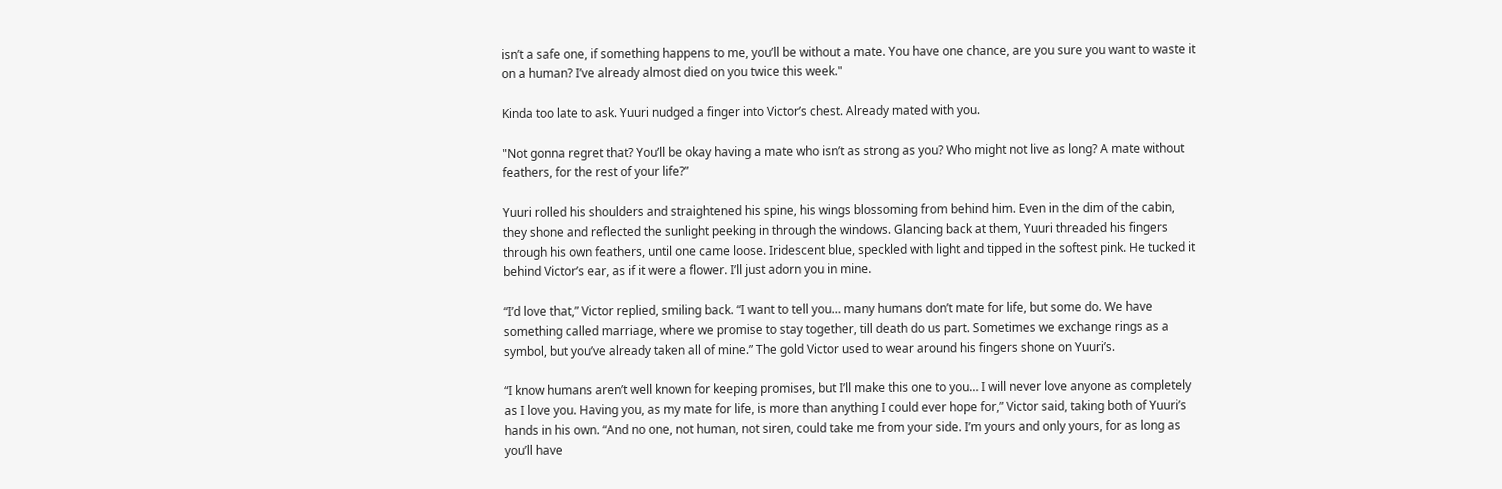isn’t a safe one, if something happens to me, you’ll be without a mate. You have one chance, are you sure you want to waste it on a human? I’ve already almost died on you twice this week."

Kinda too late to ask. Yuuri nudged a finger into Victor’s chest. Already mated with you.

"Not gonna regret that? You’ll be okay having a mate who isn’t as strong as you? Who might not live as long? A mate without feathers, for the rest of your life?”

Yuuri rolled his shoulders and straightened his spine, his wings blossoming from behind him. Even in the dim of the cabin, they shone and reflected the sunlight peeking in through the windows. Glancing back at them, Yuuri threaded his fingers through his own feathers, until one came loose. Iridescent blue, speckled with light and tipped in the softest pink. He tucked it behind Victor’s ear, as if it were a flower. I’ll just adorn you in mine.

“I’d love that,” Victor replied, smiling back. “I want to tell you… many humans don’t mate for life, but some do. We have something called marriage, where we promise to stay together, till death do us part. Sometimes we exchange rings as a symbol, but you’ve already taken all of mine.” The gold Victor used to wear around his fingers shone on Yuuri’s.

“I know humans aren’t well known for keeping promises, but I’ll make this one to you… I will never love anyone as completely as I love you. Having you, as my mate for life, is more than anything I could ever hope for,” Victor said, taking both of Yuuri’s hands in his own. “And no one, not human, not siren, could take me from your side. I’m yours and only yours, for as long as you’ll have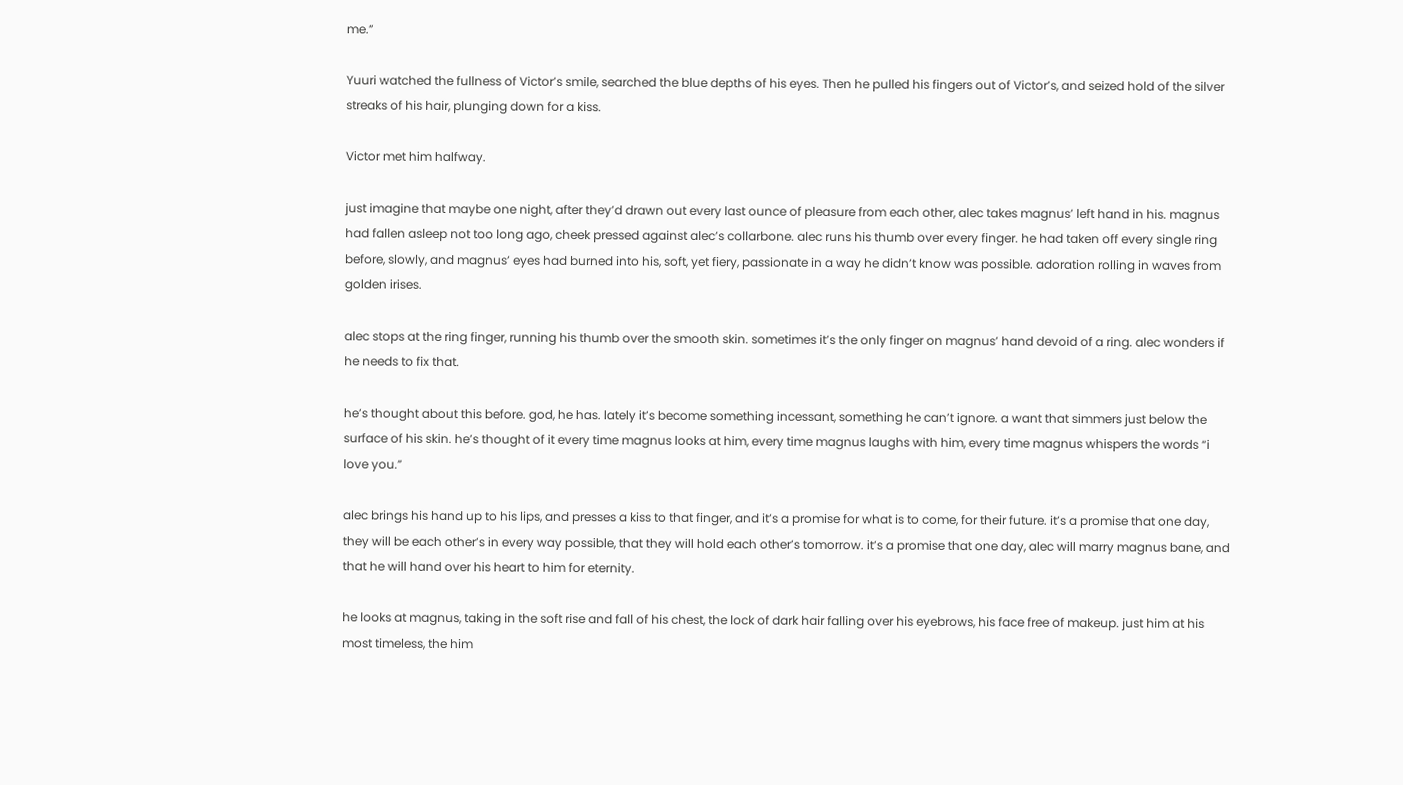me.”

Yuuri watched the fullness of Victor’s smile, searched the blue depths of his eyes. Then he pulled his fingers out of Victor’s, and seized hold of the silver streaks of his hair, plunging down for a kiss.

Victor met him halfway.

just imagine that maybe one night, after they’d drawn out every last ounce of pleasure from each other, alec takes magnus’ left hand in his. magnus had fallen asleep not too long ago, cheek pressed against alec’s collarbone. alec runs his thumb over every finger. he had taken off every single ring before, slowly, and magnus’ eyes had burned into his, soft, yet fiery, passionate in a way he didn’t know was possible. adoration rolling in waves from golden irises.

alec stops at the ring finger, running his thumb over the smooth skin. sometimes it’s the only finger on magnus’ hand devoid of a ring. alec wonders if he needs to fix that.

he’s thought about this before. god, he has. lately it’s become something incessant, something he can’t ignore. a want that simmers just below the surface of his skin. he’s thought of it every time magnus looks at him, every time magnus laughs with him, every time magnus whispers the words “i love you.”

alec brings his hand up to his lips, and presses a kiss to that finger, and it’s a promise for what is to come, for their future. it’s a promise that one day, they will be each other’s in every way possible, that they will hold each other’s tomorrow. it’s a promise that one day, alec will marry magnus bane, and that he will hand over his heart to him for eternity.

he looks at magnus, taking in the soft rise and fall of his chest, the lock of dark hair falling over his eyebrows, his face free of makeup. just him at his most timeless, the him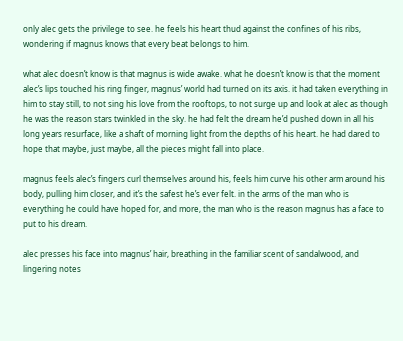only alec gets the privilege to see. he feels his heart thud against the confines of his ribs, wondering if magnus knows that every beat belongs to him.

what alec doesn’t know is that magnus is wide awake. what he doesn’t know is that the moment alec’s lips touched his ring finger, magnus’ world had turned on its axis. it had taken everything in him to stay still, to not sing his love from the rooftops, to not surge up and look at alec as though he was the reason stars twinkled in the sky. he had felt the dream he’d pushed down in all his long years resurface, like a shaft of morning light from the depths of his heart. he had dared to hope that maybe, just maybe, all the pieces might fall into place.

magnus feels alec’s fingers curl themselves around his, feels him curve his other arm around his body, pulling him closer, and it’s the safest he’s ever felt. in the arms of the man who is everything he could have hoped for, and more, the man who is the reason magnus has a face to put to his dream.

alec presses his face into magnus’ hair, breathing in the familiar scent of sandalwood, and lingering notes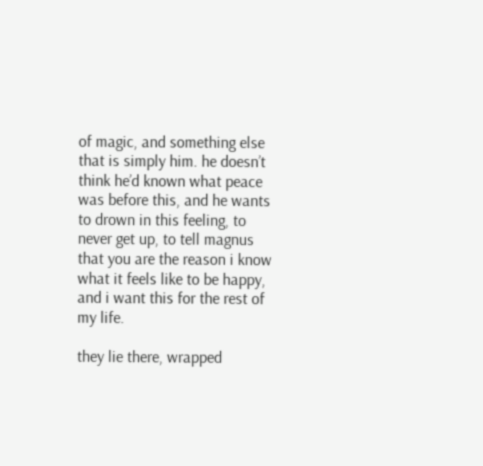of magic, and something else that is simply him. he doesn’t think he’d known what peace was before this, and he wants to drown in this feeling, to never get up, to tell magnus that you are the reason i know what it feels like to be happy, and i want this for the rest of my life.

they lie there, wrapped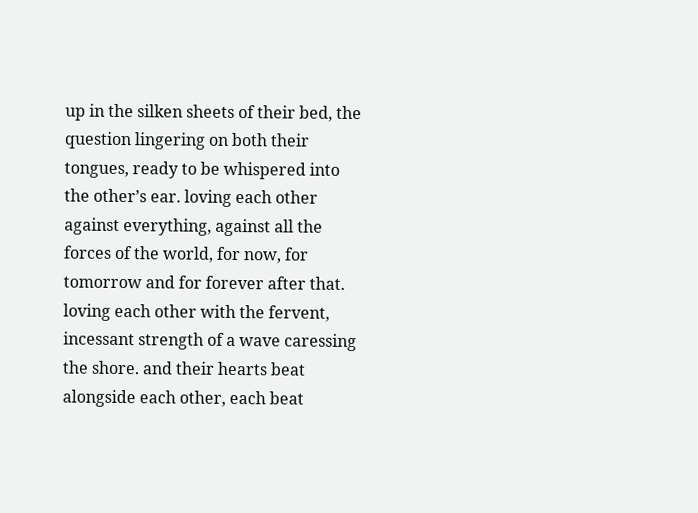up in the silken sheets of their bed, the question lingering on both their tongues, ready to be whispered into the other’s ear. loving each other against everything, against all the forces of the world, for now, for tomorrow and for forever after that. loving each other with the fervent, incessant strength of a wave caressing the shore. and their hearts beat alongside each other, each beat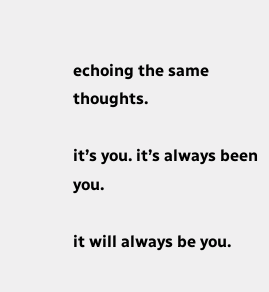echoing the same thoughts.

it’s you. it’s always been you.

it will always be you.